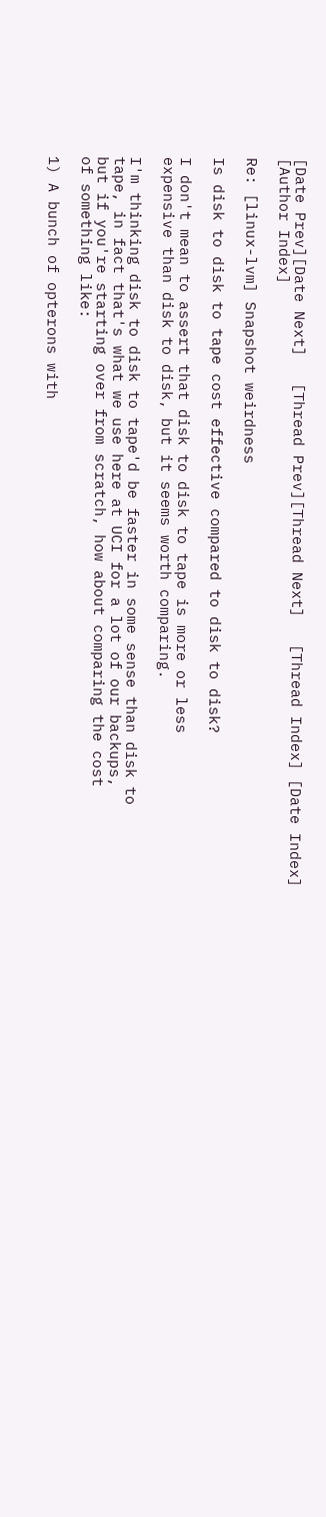[Date Prev][Date Next]   [Thread Prev][Thread Next]   [Thread Index] [Date Index] [Author Index]

Re: [linux-lvm] Snapshot weirdness

Is disk to disk to tape cost effective compared to disk to disk?

I don't mean to assert that disk to disk to tape is more or less
expensive than disk to disk, but it seems worth comparing.

I'm thinking disk to disk to tape'd be faster in some sense than disk to
tape, in fact that's what we use here at UCI for a lot of our backups,
but if you're starting over from scratch, how about comparing the cost
of something like:

1) A bunch of opterons with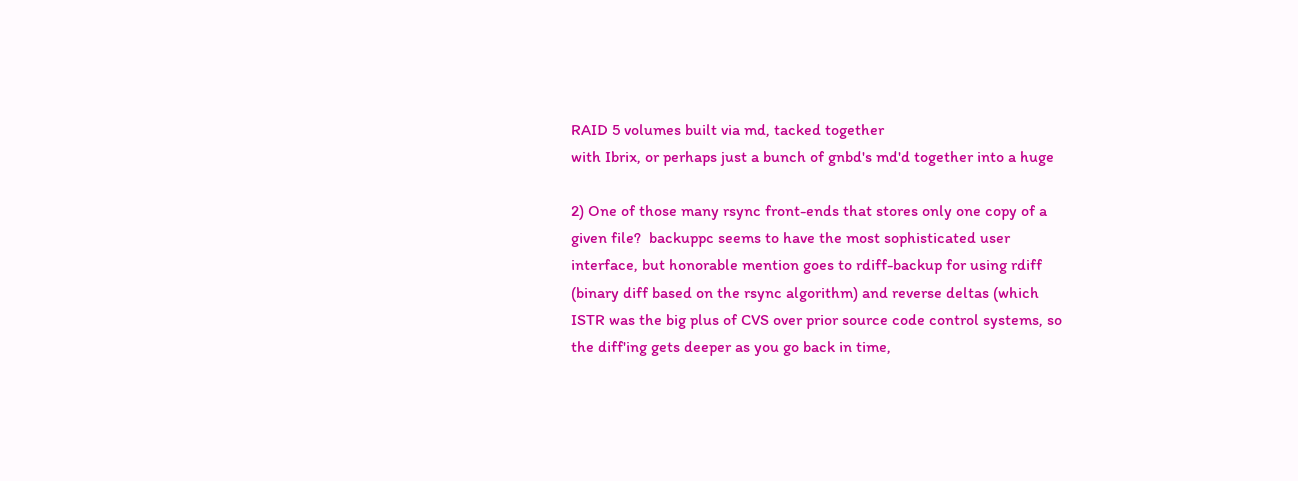RAID 5 volumes built via md, tacked together
with Ibrix, or perhaps just a bunch of gnbd's md'd together into a huge

2) One of those many rsync front-ends that stores only one copy of a
given file?  backuppc seems to have the most sophisticated user
interface, but honorable mention goes to rdiff-backup for using rdiff
(binary diff based on the rsync algorithm) and reverse deltas (which
ISTR was the big plus of CVS over prior source code control systems, so
the diff'ing gets deeper as you go back in time,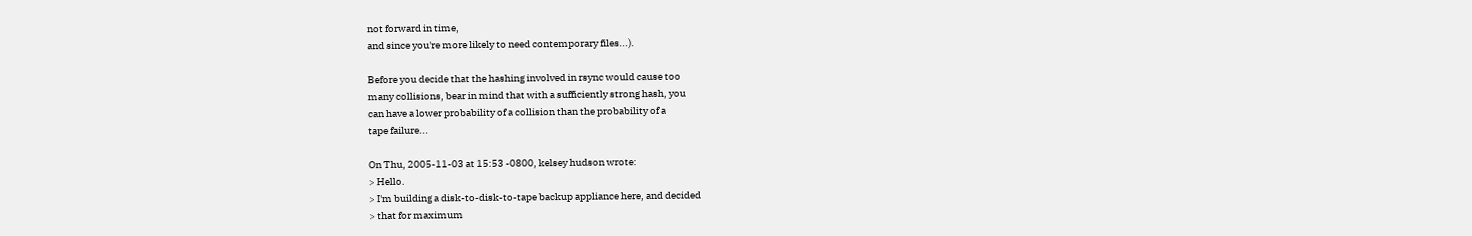not forward in time,
and since you're more likely to need contemporary files...).

Before you decide that the hashing involved in rsync would cause too
many collisions, bear in mind that with a sufficiently strong hash, you
can have a lower probability of a collision than the probability of a
tape failure...

On Thu, 2005-11-03 at 15:53 -0800, kelsey hudson wrote:
> Hello.
> I'm building a disk-to-disk-to-tape backup appliance here, and decided
> that for maximum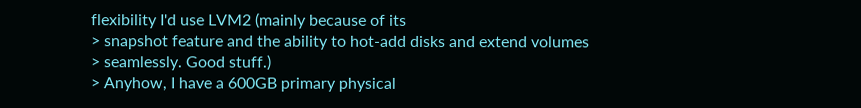flexibility I'd use LVM2 (mainly because of its
> snapshot feature and the ability to hot-add disks and extend volumes
> seamlessly. Good stuff.)
> Anyhow, I have a 600GB primary physical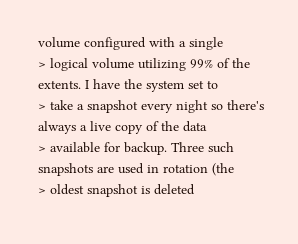volume configured with a single
> logical volume utilizing 99% of the extents. I have the system set to
> take a snapshot every night so there's always a live copy of the data
> available for backup. Three such snapshots are used in rotation (the
> oldest snapshot is deleted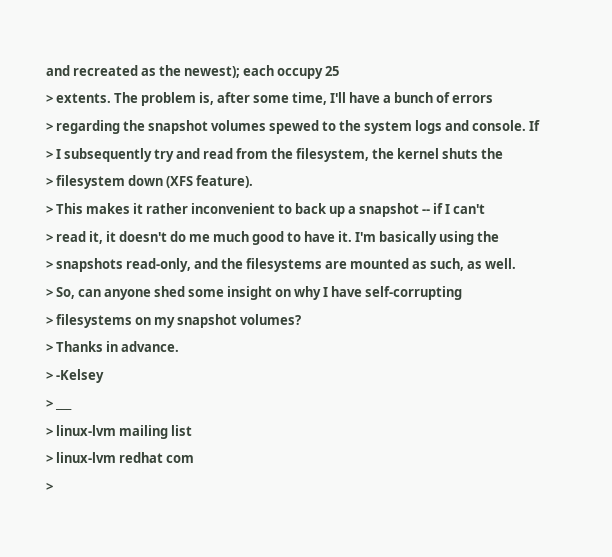and recreated as the newest); each occupy 25
> extents. The problem is, after some time, I'll have a bunch of errors
> regarding the snapshot volumes spewed to the system logs and console. If
> I subsequently try and read from the filesystem, the kernel shuts the
> filesystem down (XFS feature).
> This makes it rather inconvenient to back up a snapshot -- if I can't
> read it, it doesn't do me much good to have it. I'm basically using the
> snapshots read-only, and the filesystems are mounted as such, as well.
> So, can anyone shed some insight on why I have self-corrupting
> filesystems on my snapshot volumes?
> Thanks in advance.
> -Kelsey
> ___
> linux-lvm mailing list
> linux-lvm redhat com
>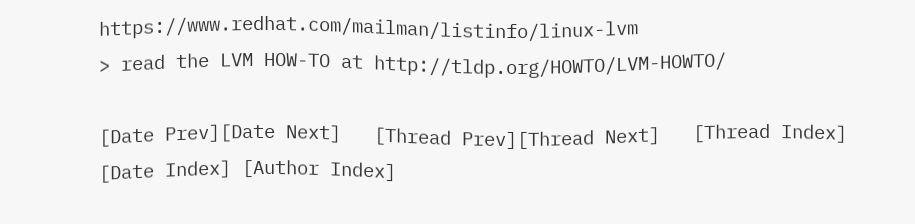https://www.redhat.com/mailman/listinfo/linux-lvm
> read the LVM HOW-TO at http://tldp.org/HOWTO/LVM-HOWTO/

[Date Prev][Date Next]   [Thread Prev][Thread Next]   [Thread Index] [Date Index] [Author Index]